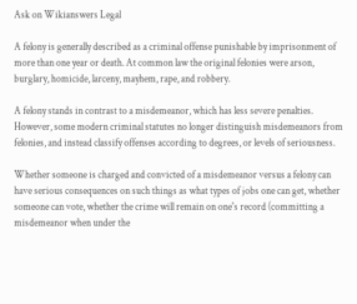Ask on Wikianswers Legal

A felony is generally described as a criminal offense punishable by imprisonment of more than one year or death. At common law the original felonies were arson, burglary, homicide, larceny, mayhem, rape, and robbery.

A felony stands in contrast to a misdemeanor, which has less severe penalties. However, some modern criminal statutes no longer distinguish misdemeanors from felonies, and instead classify offenses according to degrees, or levels of seriousness.

Whether someone is charged and convicted of a misdemeanor versus a felony can have serious consequences on such things as what types of jobs one can get, whether someone can vote, whether the crime will remain on one's record (committing a misdemeanor when under the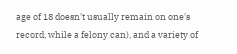age of 18 doesn't usually remain on one's record, while a felony can), and a variety of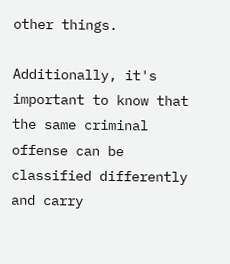other things.

Additionally, it's important to know that the same criminal offense can be classified differently and carry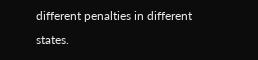different penalties in different states.